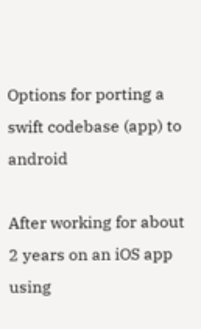Options for porting a swift codebase (app) to android

After working for about 2 years on an iOS app using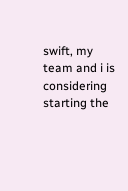swift, my team and i is considering starting the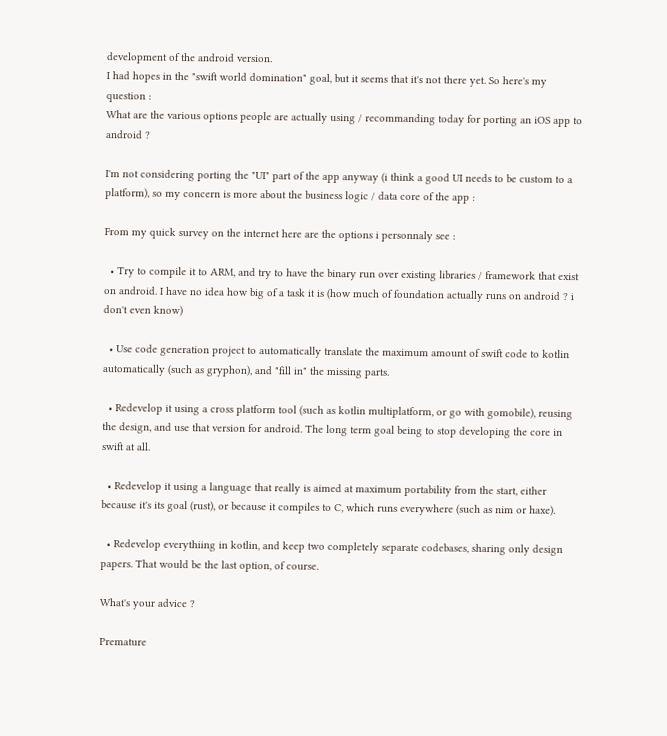development of the android version.
I had hopes in the "swift world domination" goal, but it seems that it's not there yet. So here's my question :
What are the various options people are actually using / recommanding today for porting an iOS app to android ?

I'm not considering porting the "UI" part of the app anyway (i think a good UI needs to be custom to a platform), so my concern is more about the business logic / data core of the app :

From my quick survey on the internet here are the options i personnaly see :

  • Try to compile it to ARM, and try to have the binary run over existing libraries / framework that exist on android. I have no idea how big of a task it is (how much of foundation actually runs on android ? i don't even know)

  • Use code generation project to automatically translate the maximum amount of swift code to kotlin automatically (such as gryphon), and "fill in" the missing parts.

  • Redevelop it using a cross platform tool (such as kotlin multiplatform, or go with gomobile), reusing the design, and use that version for android. The long term goal being to stop developing the core in swift at all.

  • Redevelop it using a language that really is aimed at maximum portability from the start, either because it's its goal (rust), or because it compiles to C, which runs everywhere (such as nim or haxe).

  • Redevelop everythiing in kotlin, and keep two completely separate codebases, sharing only design papers. That would be the last option, of course.

What's your advice ?

Premature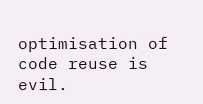optimisation of code reuse is evil.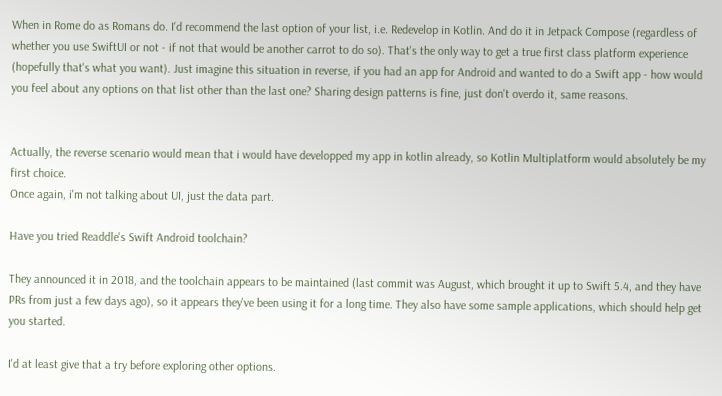When in Rome do as Romans do. I'd recommend the last option of your list, i.e. Redevelop in Kotlin. And do it in Jetpack Compose (regardless of whether you use SwiftUI or not - if not that would be another carrot to do so). That's the only way to get a true first class platform experience (hopefully that's what you want). Just imagine this situation in reverse, if you had an app for Android and wanted to do a Swift app - how would you feel about any options on that list other than the last one? Sharing design patterns is fine, just don't overdo it, same reasons.


Actually, the reverse scenario would mean that i would have developped my app in kotlin already, so Kotlin Multiplatform would absolutely be my first choice.
Once again, i'm not talking about UI, just the data part.

Have you tried Readdle's Swift Android toolchain?

They announced it in 2018, and the toolchain appears to be maintained (last commit was August, which brought it up to Swift 5.4, and they have PRs from just a few days ago), so it appears they've been using it for a long time. They also have some sample applications, which should help get you started.

I'd at least give that a try before exploring other options.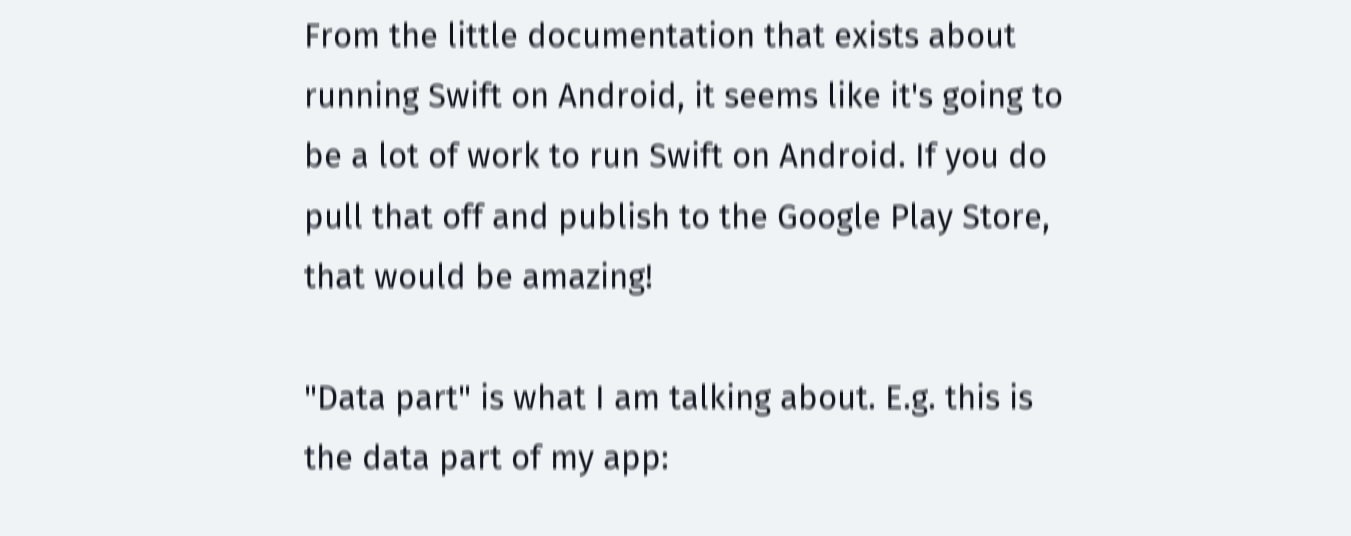From the little documentation that exists about running Swift on Android, it seems like it's going to be a lot of work to run Swift on Android. If you do pull that off and publish to the Google Play Store, that would be amazing!

"Data part" is what I am talking about. E.g. this is the data part of my app: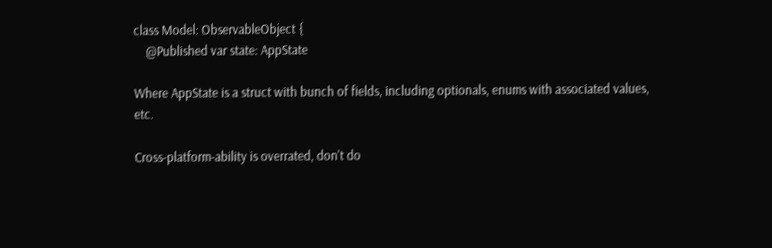class Model: ObservableObject {
    @Published var state: AppState

Where AppState is a struct with bunch of fields, including optionals, enums with associated values, etc.

Cross-platform-ability is overrated, don't do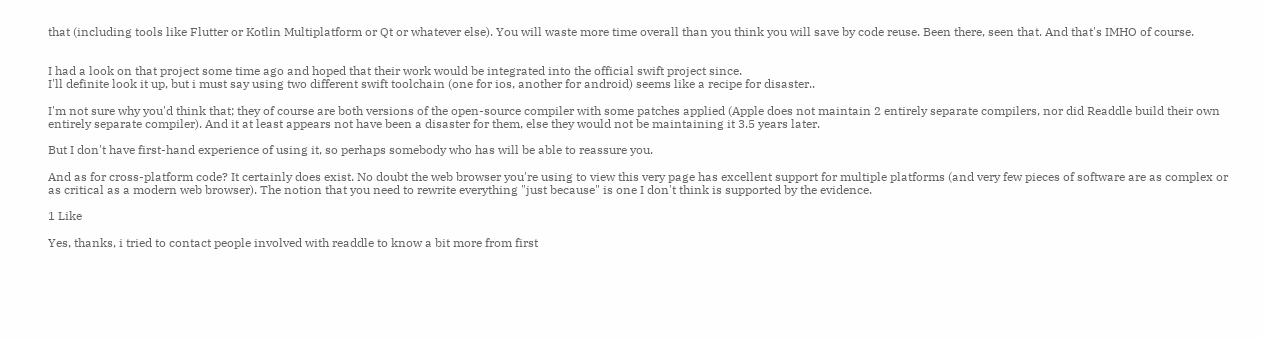that (including tools like Flutter or Kotlin Multiplatform or Qt or whatever else). You will waste more time overall than you think you will save by code reuse. Been there, seen that. And that's IMHO of course.


I had a look on that project some time ago and hoped that their work would be integrated into the official swift project since.
I'll definite look it up, but i must say using two different swift toolchain (one for ios, another for android) seems like a recipe for disaster..

I'm not sure why you'd think that; they of course are both versions of the open-source compiler with some patches applied (Apple does not maintain 2 entirely separate compilers, nor did Readdle build their own entirely separate compiler). And it at least appears not have been a disaster for them, else they would not be maintaining it 3.5 years later.

But I don't have first-hand experience of using it, so perhaps somebody who has will be able to reassure you.

And as for cross-platform code? It certainly does exist. No doubt the web browser you're using to view this very page has excellent support for multiple platforms (and very few pieces of software are as complex or as critical as a modern web browser). The notion that you need to rewrite everything "just because" is one I don't think is supported by the evidence.

1 Like

Yes, thanks, i tried to contact people involved with readdle to know a bit more from first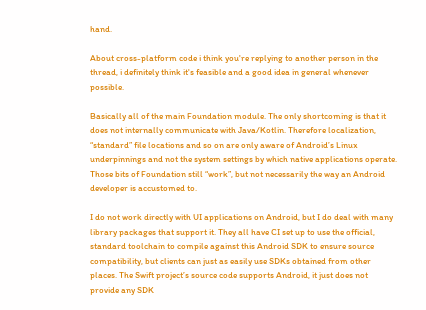hand.

About cross-platform code i think you're replying to another person in the thread, i definitely think it's feasible and a good idea in general whenever possible.

Basically all of the main Foundation module. The only shortcoming is that it does not internally communicate with Java/Kotlin. Therefore localization, “standard” file locations and so on are only aware of Android’s Linux underpinnings and not the system settings by which native applications operate. Those bits of Foundation still “work”, but not necessarily the way an Android developer is accustomed to.

I do not work directly with UI applications on Android, but I do deal with many library packages that support it. They all have CI set up to use the official, standard toolchain to compile against this Android SDK to ensure source compatibility, but clients can just as easily use SDKs obtained from other places. The Swift project’s source code supports Android, it just does not provide any SDK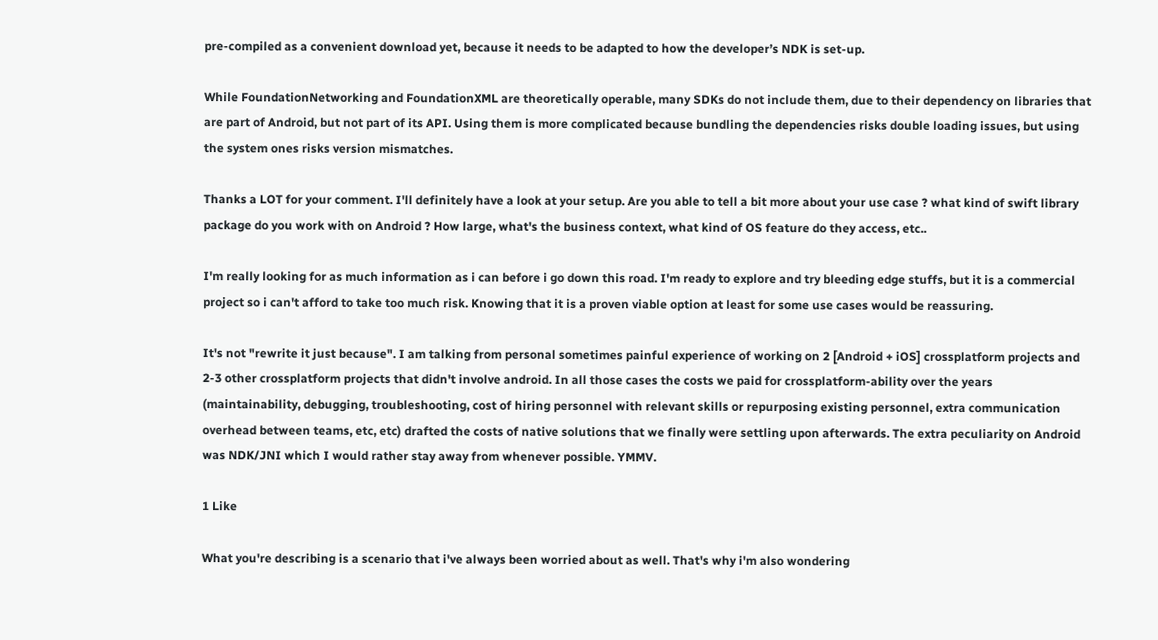pre‐compiled as a convenient download yet, because it needs to be adapted to how the developer’s NDK is set‐up.

While FoundationNetworking and FoundationXML are theoretically operable, many SDKs do not include them, due to their dependency on libraries that are part of Android, but not part of its API. Using them is more complicated because bundling the dependencies risks double loading issues, but using the system ones risks version mismatches.

Thanks a LOT for your comment. I'll definitely have a look at your setup. Are you able to tell a bit more about your use case ? what kind of swift library package do you work with on Android ? How large, what's the business context, what kind of OS feature do they access, etc..

I'm really looking for as much information as i can before i go down this road. I'm ready to explore and try bleeding edge stuffs, but it is a commercial project so i can't afford to take too much risk. Knowing that it is a proven viable option at least for some use cases would be reassuring.

It's not "rewrite it just because". I am talking from personal sometimes painful experience of working on 2 [Android + iOS] crossplatform projects and 2-3 other crossplatform projects that didn't involve android. In all those cases the costs we paid for crossplatform-ability over the years (maintainability, debugging, troubleshooting, cost of hiring personnel with relevant skills or repurposing existing personnel, extra communication overhead between teams, etc, etc) drafted the costs of native solutions that we finally were settling upon afterwards. The extra peculiarity on Android was NDK/JNI which I would rather stay away from whenever possible. YMMV.

1 Like

What you're describing is a scenario that i've always been worried about as well. That's why i'm also wondering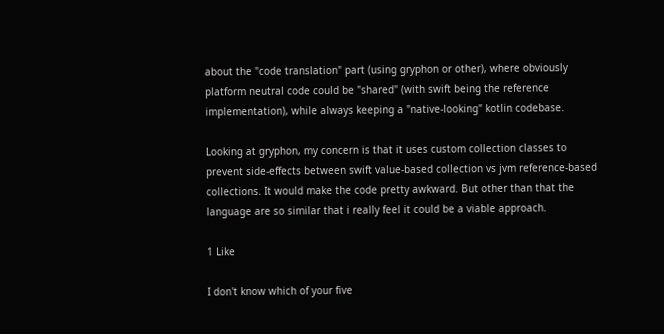about the "code translation" part (using gryphon or other), where obviously platform neutral code could be "shared" (with swift being the reference implementation), while always keeping a "native-looking" kotlin codebase.

Looking at gryphon, my concern is that it uses custom collection classes to prevent side-effects between swift value-based collection vs jvm reference-based collections. It would make the code pretty awkward. But other than that the language are so similar that i really feel it could be a viable approach.

1 Like

I don't know which of your five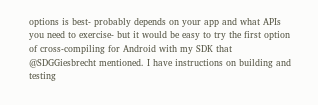options is best- probably depends on your app and what APIs you need to exercise- but it would be easy to try the first option of cross-compiling for Android with my SDK that @SDGGiesbrecht mentioned. I have instructions on building and testing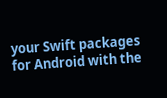your Swift packages for Android with the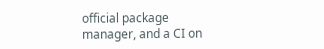official package manager, and a CI on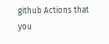github Actions that you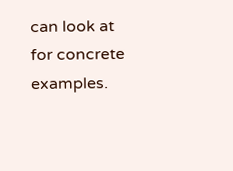can look at for concrete examples.